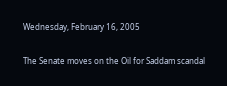Wednesday, February 16, 2005

The Senate moves on the Oil for Saddam scandal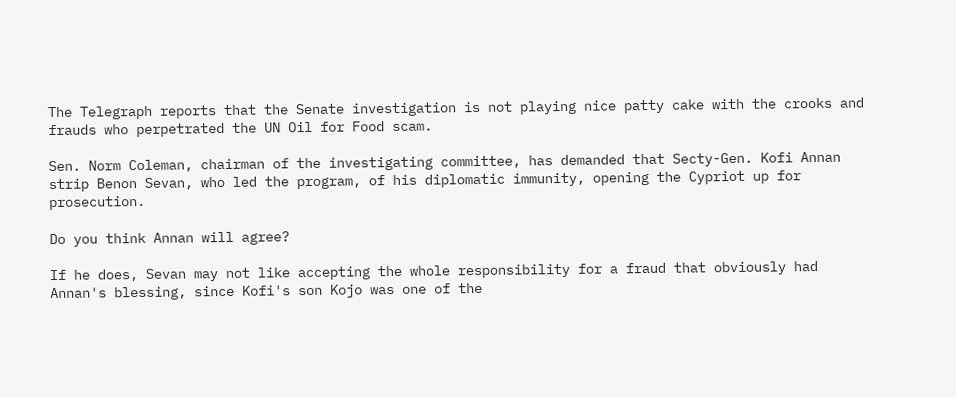The Telegraph reports that the Senate investigation is not playing nice patty cake with the crooks and frauds who perpetrated the UN Oil for Food scam.

Sen. Norm Coleman, chairman of the investigating committee, has demanded that Secty-Gen. Kofi Annan strip Benon Sevan, who led the program, of his diplomatic immunity, opening the Cypriot up for prosecution.

Do you think Annan will agree?

If he does, Sevan may not like accepting the whole responsibility for a fraud that obviously had Annan's blessing, since Kofi's son Kojo was one of the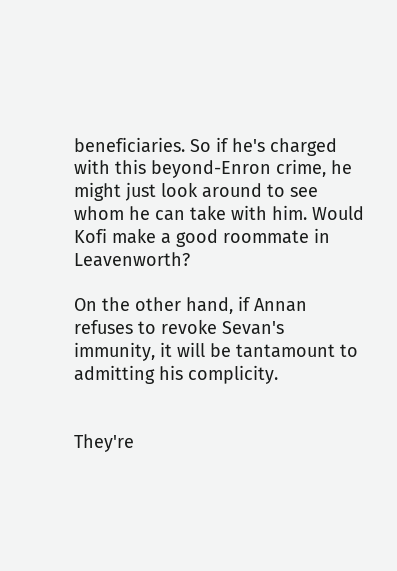beneficiaries. So if he's charged with this beyond-Enron crime, he might just look around to see whom he can take with him. Would Kofi make a good roommate in Leavenworth?

On the other hand, if Annan refuses to revoke Sevan's immunity, it will be tantamount to admitting his complicity.


They're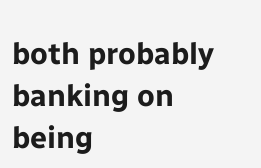both probably banking on being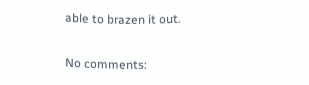able to brazen it out.

No comments: